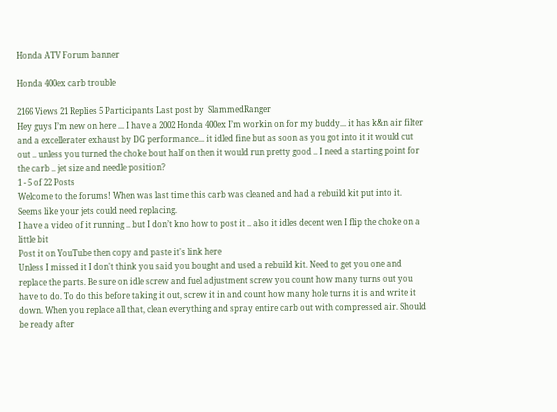Honda ATV Forum banner

Honda 400ex carb trouble

2166 Views 21 Replies 5 Participants Last post by  SlammedRanger
Hey guys I’m new on here ... I have a 2002 Honda 400ex I’m workin on for my buddy... it has k&n air filter and a excellerater exhaust by DG performance... it idled fine but as soon as you got into it it would cut out .. unless you turned the choke bout half on then it would run pretty good .. I need a starting point for the carb .. jet size and needle position?
1 - 5 of 22 Posts
Welcome to the forums! When was last time this carb was cleaned and had a rebuild kit put into it. Seems like your jets could need replacing.
I have a video of it running .. but I don’t kno how to post it .. also it idles decent wen I flip the choke on a little bit
Post it on YouTube then copy and paste it's link here
Unless I missed it I don't think you said you bought and used a rebuild kit. Need to get you one and replace the parts. Be sure on idle screw and fuel adjustment screw you count how many turns out you have to do. To do this before taking it out, screw it in and count how many hole turns it is and write it down. When you replace all that, clean everything and spray entire carb out with compressed air. Should be ready after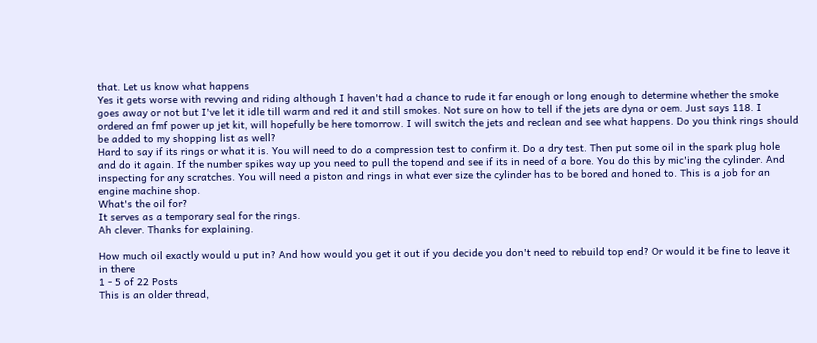that. Let us know what happens
Yes it gets worse with revving and riding although I haven't had a chance to rude it far enough or long enough to determine whether the smoke goes away or not but I've let it idle till warm and red it and still smokes. Not sure on how to tell if the jets are dyna or oem. Just says 118. I ordered an fmf power up jet kit, will hopefully be here tomorrow. I will switch the jets and reclean and see what happens. Do you think rings should be added to my shopping list as well?
Hard to say if its rings or what it is. You will need to do a compression test to confirm it. Do a dry test. Then put some oil in the spark plug hole and do it again. If the number spikes way up you need to pull the topend and see if its in need of a bore. You do this by mic'ing the cylinder. And inspecting for any scratches. You will need a piston and rings in what ever size the cylinder has to be bored and honed to. This is a job for an engine machine shop.
What's the oil for?
It serves as a temporary seal for the rings.
Ah clever. Thanks for explaining.

How much oil exactly would u put in? And how would you get it out if you decide you don't need to rebuild top end? Or would it be fine to leave it in there
1 - 5 of 22 Posts
This is an older thread,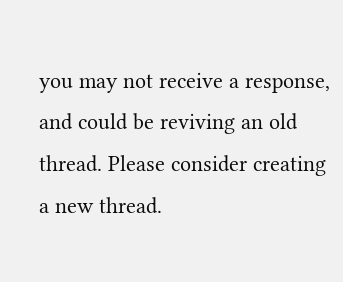you may not receive a response, and could be reviving an old thread. Please consider creating a new thread.